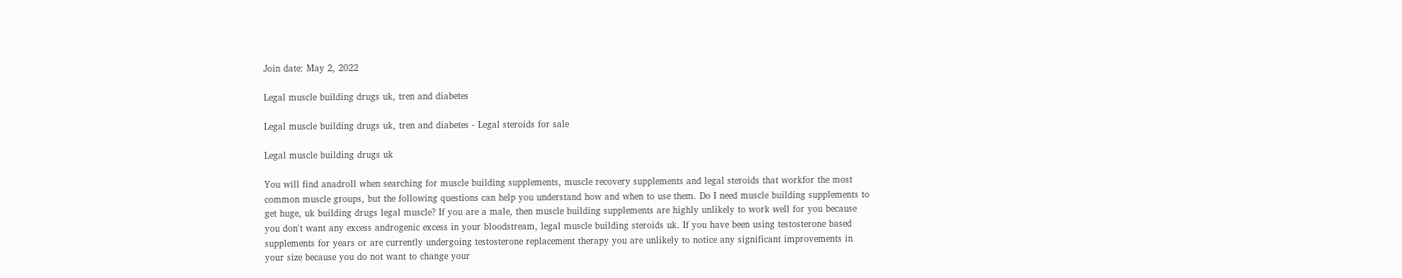Join date: May 2, 2022

Legal muscle building drugs uk, tren and diabetes

Legal muscle building drugs uk, tren and diabetes - Legal steroids for sale

Legal muscle building drugs uk

You will find anadroll when searching for muscle building supplements, muscle recovery supplements and legal steroids that workfor the most common muscle groups, but the following questions can help you understand how and when to use them. Do I need muscle building supplements to get huge, uk building drugs legal muscle? If you are a male, then muscle building supplements are highly unlikely to work well for you because you don't want any excess androgenic excess in your bloodstream, legal muscle building steroids uk. If you have been using testosterone based supplements for years or are currently undergoing testosterone replacement therapy you are unlikely to notice any significant improvements in your size because you do not want to change your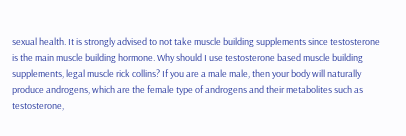sexual health. It is strongly advised to not take muscle building supplements since testosterone is the main muscle building hormone. Why should I use testosterone based muscle building supplements, legal muscle rick collins? If you are a male male, then your body will naturally produce androgens, which are the female type of androgens and their metabolites such as testosterone,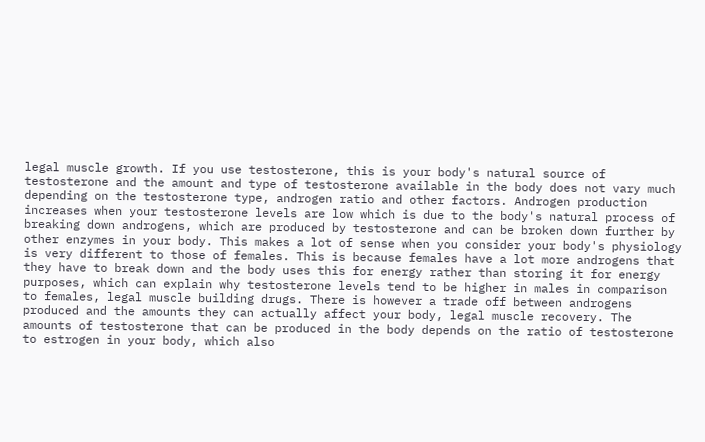legal muscle growth. If you use testosterone, this is your body's natural source of testosterone and the amount and type of testosterone available in the body does not vary much depending on the testosterone type, androgen ratio and other factors. Androgen production increases when your testosterone levels are low which is due to the body's natural process of breaking down androgens, which are produced by testosterone and can be broken down further by other enzymes in your body. This makes a lot of sense when you consider your body's physiology is very different to those of females. This is because females have a lot more androgens that they have to break down and the body uses this for energy rather than storing it for energy purposes, which can explain why testosterone levels tend to be higher in males in comparison to females, legal muscle building drugs. There is however a trade off between androgens produced and the amounts they can actually affect your body, legal muscle recovery. The amounts of testosterone that can be produced in the body depends on the ratio of testosterone to estrogen in your body, which also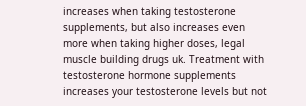increases when taking testosterone supplements, but also increases even more when taking higher doses, legal muscle building drugs uk. Treatment with testosterone hormone supplements increases your testosterone levels but not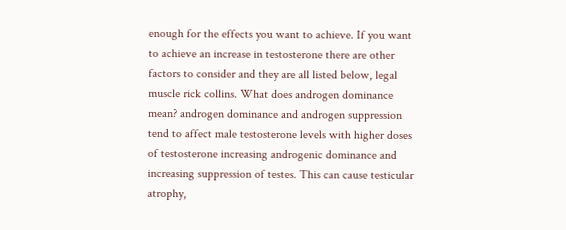enough for the effects you want to achieve. If you want to achieve an increase in testosterone there are other factors to consider and they are all listed below, legal muscle rick collins. What does androgen dominance mean? androgen dominance and androgen suppression tend to affect male testosterone levels with higher doses of testosterone increasing androgenic dominance and increasing suppression of testes. This can cause testicular atrophy,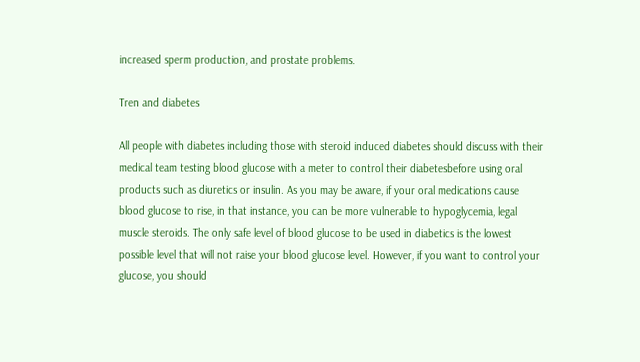increased sperm production, and prostate problems.

Tren and diabetes

All people with diabetes including those with steroid induced diabetes should discuss with their medical team testing blood glucose with a meter to control their diabetesbefore using oral products such as diuretics or insulin. As you may be aware, if your oral medications cause blood glucose to rise, in that instance, you can be more vulnerable to hypoglycemia, legal muscle steroids. The only safe level of blood glucose to be used in diabetics is the lowest possible level that will not raise your blood glucose level. However, if you want to control your glucose, you should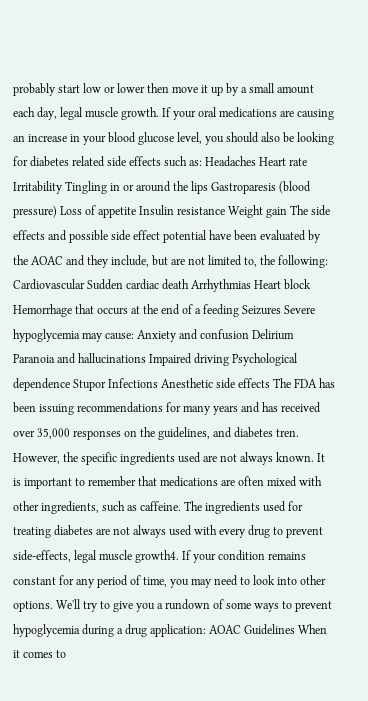probably start low or lower then move it up by a small amount each day, legal muscle growth. If your oral medications are causing an increase in your blood glucose level, you should also be looking for diabetes related side effects such as: Headaches Heart rate Irritability Tingling in or around the lips Gastroparesis (blood pressure) Loss of appetite Insulin resistance Weight gain The side effects and possible side effect potential have been evaluated by the AOAC and they include, but are not limited to, the following: Cardiovascular Sudden cardiac death Arrhythmias Heart block Hemorrhage that occurs at the end of a feeding Seizures Severe hypoglycemia may cause: Anxiety and confusion Delirium Paranoia and hallucinations Impaired driving Psychological dependence Stupor Infections Anesthetic side effects The FDA has been issuing recommendations for many years and has received over 35,000 responses on the guidelines, and diabetes tren. However, the specific ingredients used are not always known. It is important to remember that medications are often mixed with other ingredients, such as caffeine. The ingredients used for treating diabetes are not always used with every drug to prevent side-effects, legal muscle growth4. If your condition remains constant for any period of time, you may need to look into other options. We'll try to give you a rundown of some ways to prevent hypoglycemia during a drug application: AOAC Guidelines When it comes to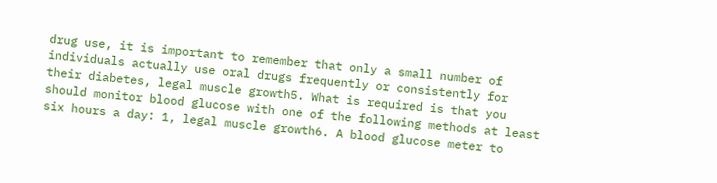drug use, it is important to remember that only a small number of individuals actually use oral drugs frequently or consistently for their diabetes, legal muscle growth5. What is required is that you should monitor blood glucose with one of the following methods at least six hours a day: 1, legal muscle growth6. A blood glucose meter to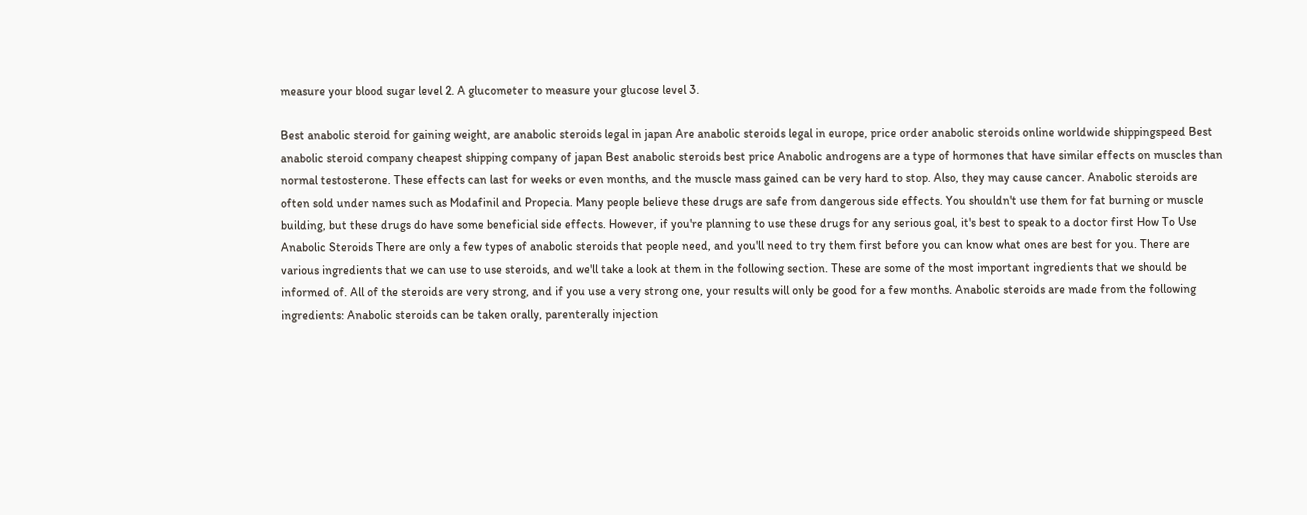measure your blood sugar level 2. A glucometer to measure your glucose level 3.

Best anabolic steroid for gaining weight, are anabolic steroids legal in japan Are anabolic steroids legal in europe, price order anabolic steroids online worldwide shippingspeed Best anabolic steroid company cheapest shipping company of japan Best anabolic steroids best price Anabolic androgens are a type of hormones that have similar effects on muscles than normal testosterone. These effects can last for weeks or even months, and the muscle mass gained can be very hard to stop. Also, they may cause cancer. Anabolic steroids are often sold under names such as Modafinil and Propecia. Many people believe these drugs are safe from dangerous side effects. You shouldn't use them for fat burning or muscle building, but these drugs do have some beneficial side effects. However, if you're planning to use these drugs for any serious goal, it's best to speak to a doctor first How To Use Anabolic Steroids There are only a few types of anabolic steroids that people need, and you'll need to try them first before you can know what ones are best for you. There are various ingredients that we can use to use steroids, and we'll take a look at them in the following section. These are some of the most important ingredients that we should be informed of. All of the steroids are very strong, and if you use a very strong one, your results will only be good for a few months. Anabolic steroids are made from the following ingredients: Anabolic steroids can be taken orally, parenterally injection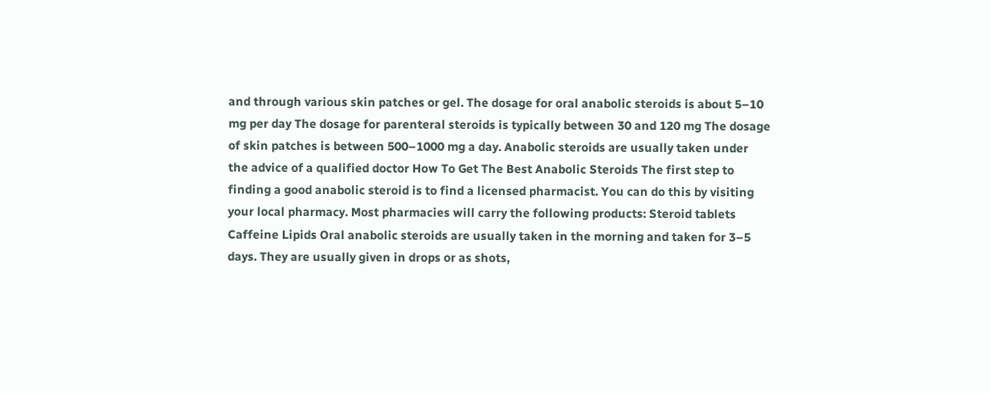and through various skin patches or gel. The dosage for oral anabolic steroids is about 5–10 mg per day The dosage for parenteral steroids is typically between 30 and 120 mg The dosage of skin patches is between 500–1000 mg a day. Anabolic steroids are usually taken under the advice of a qualified doctor How To Get The Best Anabolic Steroids The first step to finding a good anabolic steroid is to find a licensed pharmacist. You can do this by visiting your local pharmacy. Most pharmacies will carry the following products: Steroid tablets Caffeine Lipids Oral anabolic steroids are usually taken in the morning and taken for 3–5 days. They are usually given in drops or as shots,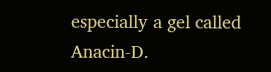especially a gel called Anacin-D.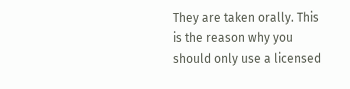They are taken orally. This is the reason why you should only use a licensed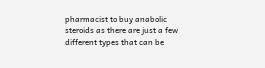pharmacist to buy anabolic steroids as there are just a few different types that can be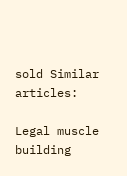sold Similar articles:

Legal muscle building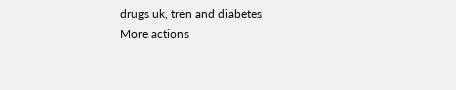drugs uk, tren and diabetes
More actions